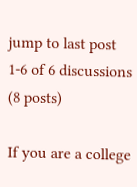jump to last post 1-6 of 6 discussions (8 posts)

If you are a college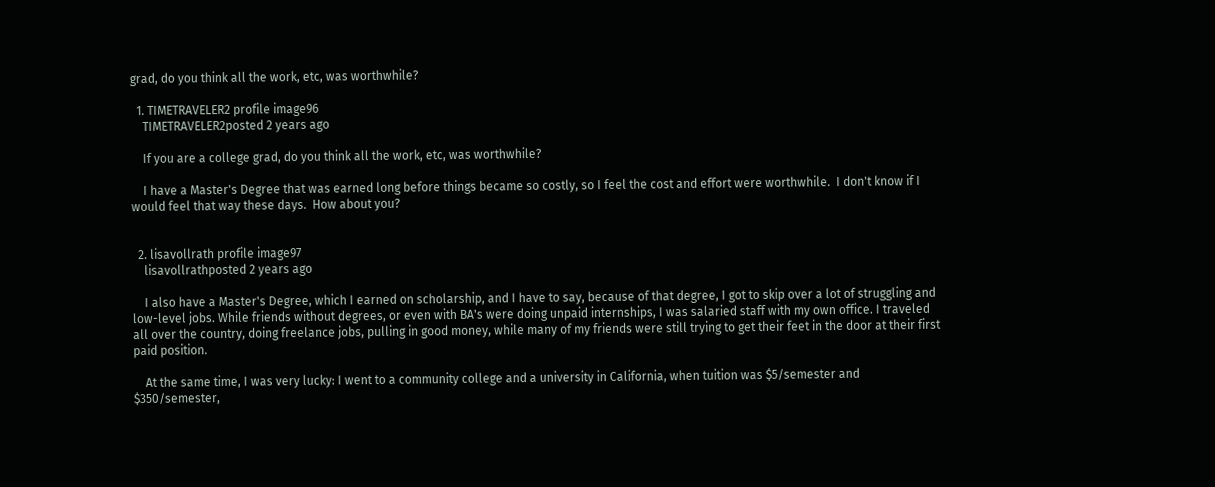grad, do you think all the work, etc, was worthwhile?

  1. TIMETRAVELER2 profile image96
    TIMETRAVELER2posted 2 years ago

    If you are a college grad, do you think all the work, etc, was worthwhile?

    I have a Master's Degree that was earned long before things became so costly, so I feel the cost and effort were worthwhile.  I don't know if I would feel that way these days.  How about you?


  2. lisavollrath profile image97
    lisavollrathposted 2 years ago

    I also have a Master's Degree, which I earned on scholarship, and I have to say, because of that degree, I got to skip over a lot of struggling and low-level jobs. While friends without degrees, or even with BA's were doing unpaid internships, I was salaried staff with my own office. I traveled all over the country, doing freelance jobs, pulling in good money, while many of my friends were still trying to get their feet in the door at their first paid position.

    At the same time, I was very lucky: I went to a community college and a university in California, when tuition was $5/semester and $350/semester,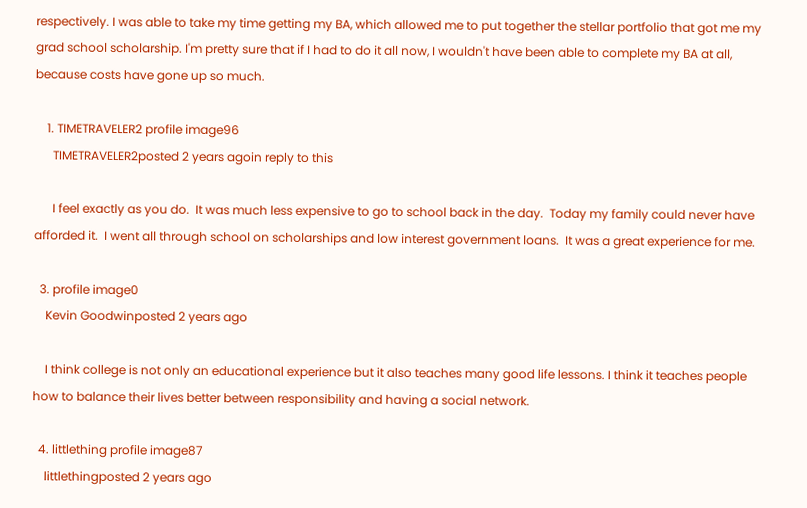respectively. I was able to take my time getting my BA, which allowed me to put together the stellar portfolio that got me my grad school scholarship. I'm pretty sure that if I had to do it all now, I wouldn't have been able to complete my BA at all, because costs have gone up so much.

    1. TIMETRAVELER2 profile image96
      TIMETRAVELER2posted 2 years agoin reply to this

      I feel exactly as you do.  It was much less expensive to go to school back in the day.  Today my family could never have afforded it.  I went all through school on scholarships and low interest government loans.  It was a great experience for me.

  3. profile image0
    Kevin Goodwinposted 2 years ago

    I think college is not only an educational experience but it also teaches many good life lessons. I think it teaches people how to balance their lives better between responsibility and having a social network.

  4. littlething profile image87
    littlethingposted 2 years ago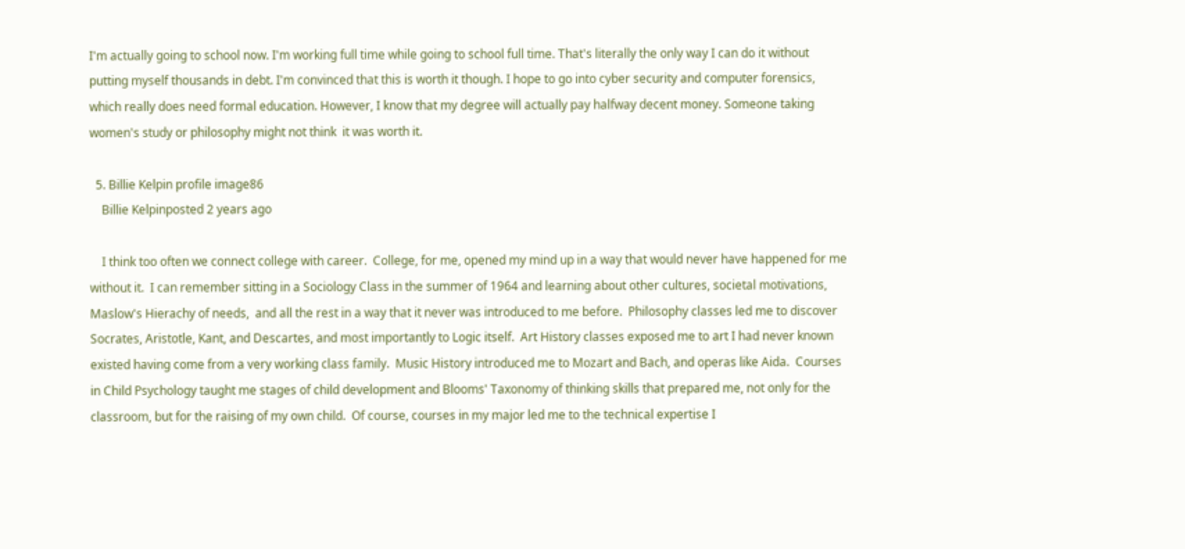I'm actually going to school now. I'm working full time while going to school full time. That's literally the only way I can do it without putting myself thousands in debt. I'm convinced that this is worth it though. I hope to go into cyber security and computer forensics, which really does need formal education. However, I know that my degree will actually pay halfway decent money. Someone taking women's study or philosophy might not think  it was worth it.

  5. Billie Kelpin profile image86
    Billie Kelpinposted 2 years ago

    I think too often we connect college with career.  College, for me, opened my mind up in a way that would never have happened for me without it.  I can remember sitting in a Sociology Class in the summer of 1964 and learning about other cultures, societal motivations, Maslow's Hierachy of needs,  and all the rest in a way that it never was introduced to me before.  Philosophy classes led me to discover Socrates, Aristotle, Kant, and Descartes, and most importantly to Logic itself.  Art History classes exposed me to art I had never known existed having come from a very working class family.  Music History introduced me to Mozart and Bach, and operas like Aida.  Courses in Child Psychology taught me stages of child development and Blooms' Taxonomy of thinking skills that prepared me, not only for the classroom, but for the raising of my own child.  Of course, courses in my major led me to the technical expertise I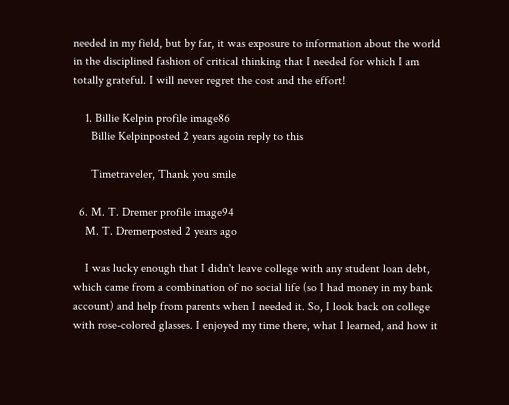needed in my field, but by far, it was exposure to information about the world in the disciplined fashion of critical thinking that I needed for which I am totally grateful. I will never regret the cost and the effort!

    1. Billie Kelpin profile image86
      Billie Kelpinposted 2 years agoin reply to this

      Timetraveler, Thank you smile

  6. M. T. Dremer profile image94
    M. T. Dremerposted 2 years ago

    I was lucky enough that I didn't leave college with any student loan debt, which came from a combination of no social life (so I had money in my bank account) and help from parents when I needed it. So, I look back on college with rose-colored glasses. I enjoyed my time there, what I learned, and how it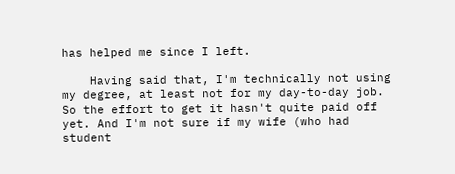has helped me since I left.

    Having said that, I'm technically not using my degree, at least not for my day-to-day job. So the effort to get it hasn't quite paid off yet. And I'm not sure if my wife (who had student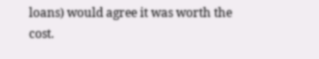loans) would agree it was worth the cost.